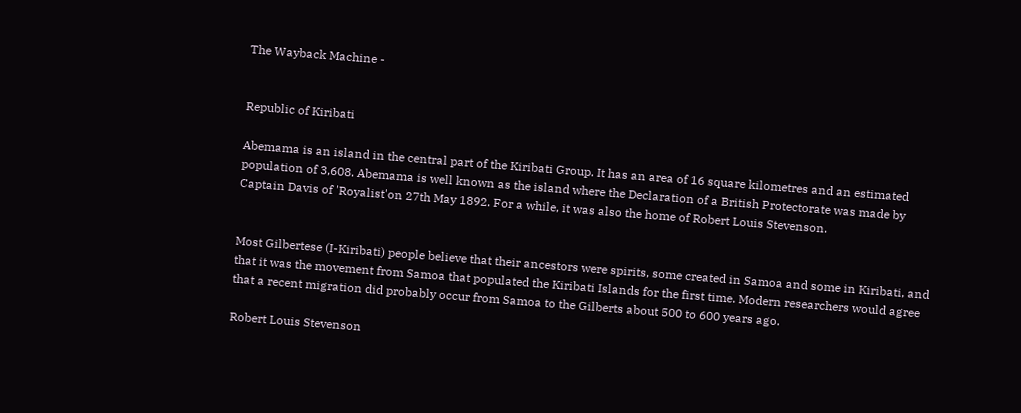The Wayback Machine -


Republic of Kiribati

Abemama is an island in the central part of the Kiribati Group. It has an area of 16 square kilometres and an estimated population of 3,608. Abemama is well known as the island where the Declaration of a British Protectorate was made by Captain Davis of 'Royalist'on 27th May 1892. For a while, it was also the home of Robert Louis Stevenson.


Most Gilbertese (I-Kiribati) people believe that their ancestors were spirits, some created in Samoa and some in Kiribati, and that it was the movement from Samoa that populated the Kiribati Islands for the first time. Modern researchers would agree that a recent migration did probably occur from Samoa to the Gilberts about 500 to 600 years ago.

Robert Louis Stevenson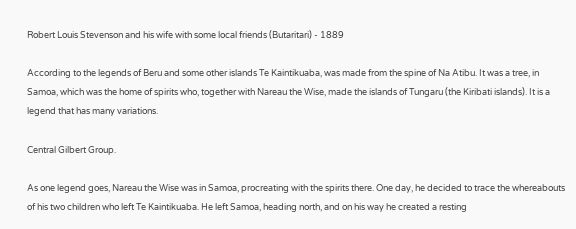Robert Louis Stevenson and his wife with some local friends (Butaritari) - 1889

According to the legends of Beru and some other islands Te Kaintikuaba, was made from the spine of Na Atibu. It was a tree, in Samoa, which was the home of spirits who, together with Nareau the Wise, made the islands of Tungaru (the Kiribati islands). It is a legend that has many variations.

Central Gilbert Group.

As one legend goes, Nareau the Wise was in Samoa, procreating with the spirits there. One day, he decided to trace the whereabouts of his two children who left Te Kaintikuaba. He left Samoa, heading north, and on his way he created a resting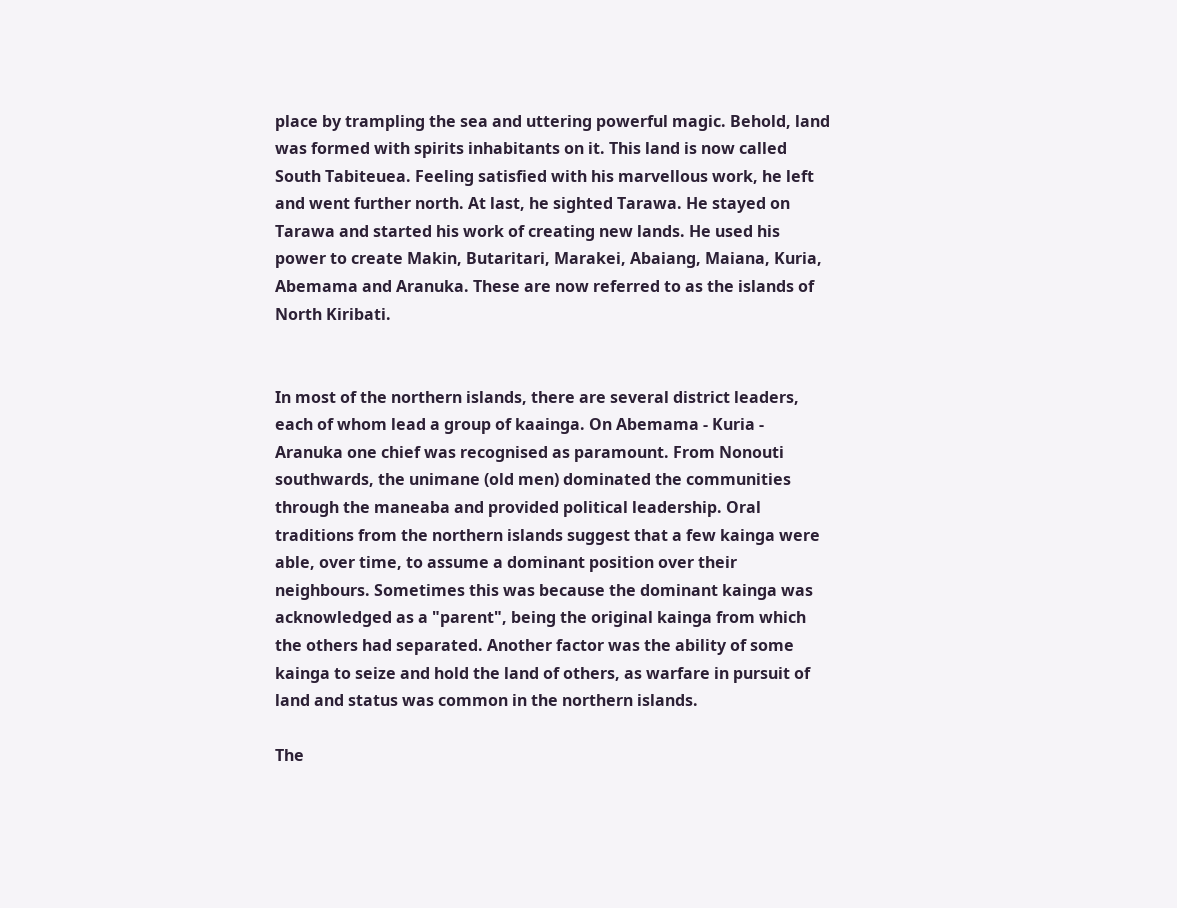place by trampling the sea and uttering powerful magic. Behold, land was formed with spirits inhabitants on it. This land is now called South Tabiteuea. Feeling satisfied with his marvellous work, he left and went further north. At last, he sighted Tarawa. He stayed on Tarawa and started his work of creating new lands. He used his power to create Makin, Butaritari, Marakei, Abaiang, Maiana, Kuria, Abemama and Aranuka. These are now referred to as the islands of North Kiribati.


In most of the northern islands, there are several district leaders, each of whom lead a group of kaainga. On Abemama - Kuria - Aranuka one chief was recognised as paramount. From Nonouti southwards, the unimane (old men) dominated the communities through the maneaba and provided political leadership. Oral traditions from the northern islands suggest that a few kainga were able, over time, to assume a dominant position over their neighbours. Sometimes this was because the dominant kainga was acknowledged as a "parent", being the original kainga from which the others had separated. Another factor was the ability of some kainga to seize and hold the land of others, as warfare in pursuit of land and status was common in the northern islands.

The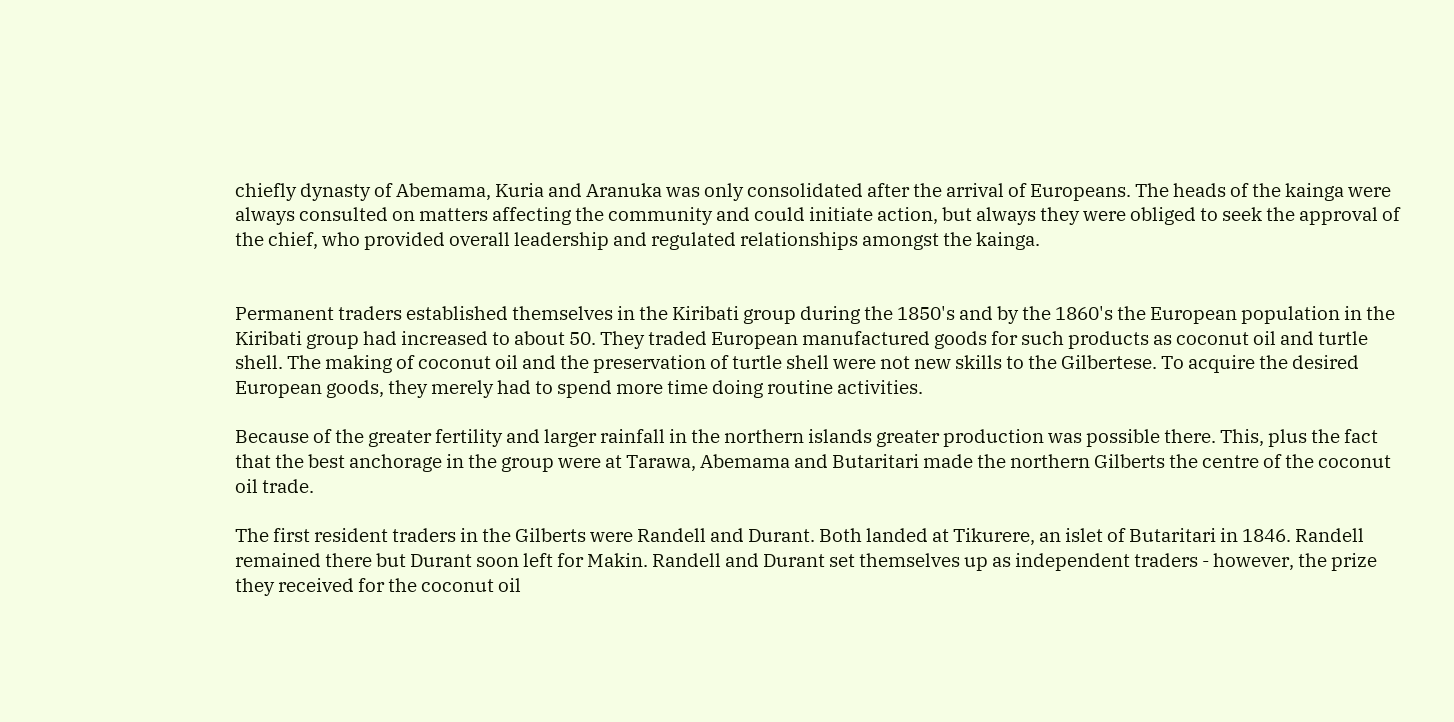chiefly dynasty of Abemama, Kuria and Aranuka was only consolidated after the arrival of Europeans. The heads of the kainga were always consulted on matters affecting the community and could initiate action, but always they were obliged to seek the approval of the chief, who provided overall leadership and regulated relationships amongst the kainga.


Permanent traders established themselves in the Kiribati group during the 1850's and by the 1860's the European population in the Kiribati group had increased to about 50. They traded European manufactured goods for such products as coconut oil and turtle shell. The making of coconut oil and the preservation of turtle shell were not new skills to the Gilbertese. To acquire the desired European goods, they merely had to spend more time doing routine activities.

Because of the greater fertility and larger rainfall in the northern islands greater production was possible there. This, plus the fact that the best anchorage in the group were at Tarawa, Abemama and Butaritari made the northern Gilberts the centre of the coconut oil trade.

The first resident traders in the Gilberts were Randell and Durant. Both landed at Tikurere, an islet of Butaritari in 1846. Randell remained there but Durant soon left for Makin. Randell and Durant set themselves up as independent traders - however, the prize they received for the coconut oil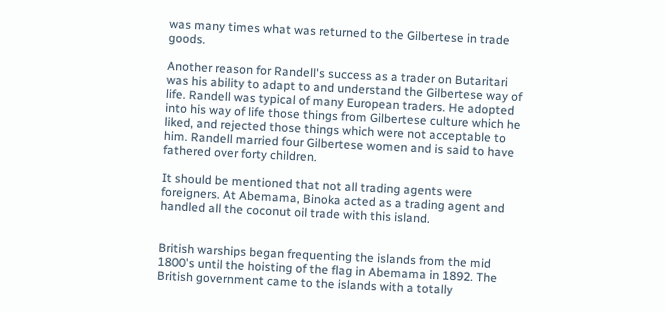was many times what was returned to the Gilbertese in trade goods.

Another reason for Randell's success as a trader on Butaritari was his ability to adapt to and understand the Gilbertese way of life. Randell was typical of many European traders. He adopted into his way of life those things from Gilbertese culture which he liked, and rejected those things which were not acceptable to him. Randell married four Gilbertese women and is said to have fathered over forty children.

It should be mentioned that not all trading agents were foreigners. At Abemama, Binoka acted as a trading agent and handled all the coconut oil trade with this island.


British warships began frequenting the islands from the mid 1800's until the hoisting of the flag in Abemama in 1892. The British government came to the islands with a totally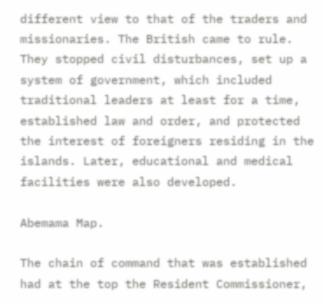different view to that of the traders and missionaries. The British came to rule. They stopped civil disturbances, set up a system of government, which included traditional leaders at least for a time, established law and order, and protected the interest of foreigners residing in the islands. Later, educational and medical facilities were also developed.

Abemama Map.

The chain of command that was established had at the top the Resident Commissioner,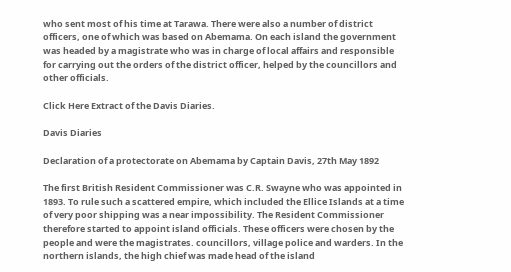who sent most of his time at Tarawa. There were also a number of district officers, one of which was based on Abemama. On each island the government was headed by a magistrate who was in charge of local affairs and responsible for carrying out the orders of the district officer, helped by the councillors and other officials.

Click Here Extract of the Davis Diaries.

Davis Diaries

Declaration of a protectorate on Abemama by Captain Davis, 27th May 1892

The first British Resident Commissioner was C.R. Swayne who was appointed in 1893. To rule such a scattered empire, which included the Ellice Islands at a time of very poor shipping was a near impossibility. The Resident Commissioner therefore started to appoint island officials. These officers were chosen by the people and were the magistrates. councillors, village police and warders. In the northern islands, the high chief was made head of the island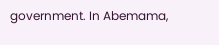government. In Abemama,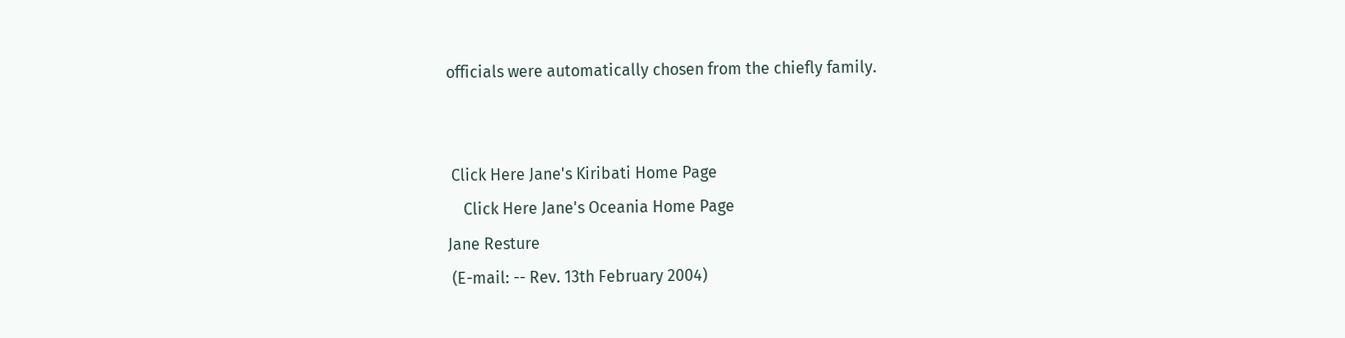officials were automatically chosen from the chiefly family.


 Click Here Jane's Kiribati Home Page
    Click Here Jane's Oceania Home Page
Jane Resture
 (E-mail: -- Rev. 13th February 2004)